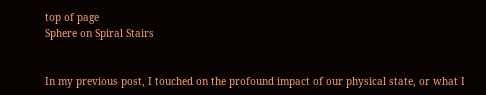top of page
Sphere on Spiral Stairs


In my previous post, I touched on the profound impact of our physical state, or what I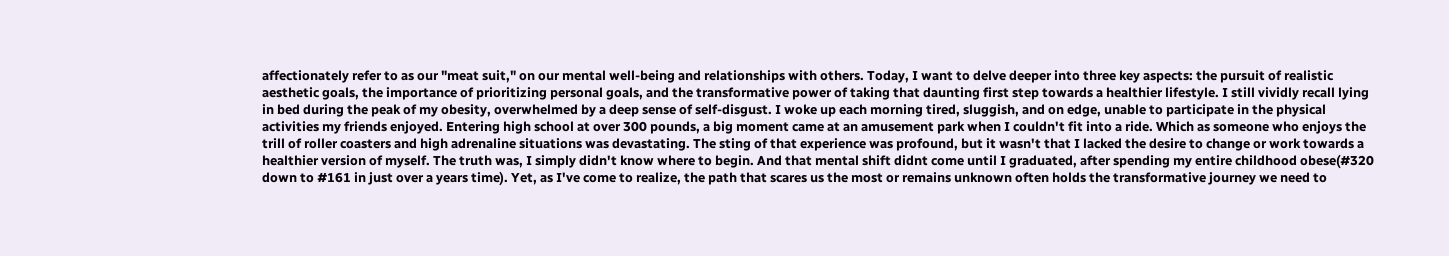affectionately refer to as our "meat suit," on our mental well-being and relationships with others. Today, I want to delve deeper into three key aspects: the pursuit of realistic aesthetic goals, the importance of prioritizing personal goals, and the transformative power of taking that daunting first step towards a healthier lifestyle. I still vividly recall lying in bed during the peak of my obesity, overwhelmed by a deep sense of self-disgust. I woke up each morning tired, sluggish, and on edge, unable to participate in the physical activities my friends enjoyed. Entering high school at over 300 pounds, a big moment came at an amusement park when I couldn't fit into a ride. Which as someone who enjoys the trill of roller coasters and high adrenaline situations was devastating. The sting of that experience was profound, but it wasn't that I lacked the desire to change or work towards a healthier version of myself. The truth was, I simply didn't know where to begin. And that mental shift didnt come until I graduated, after spending my entire childhood obese(#320 down to #161 in just over a years time). Yet, as I've come to realize, the path that scares us the most or remains unknown often holds the transformative journey we need to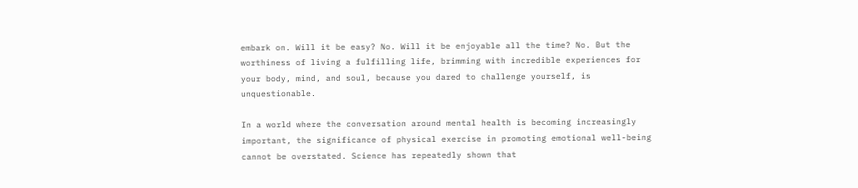embark on. Will it be easy? No. Will it be enjoyable all the time? No. But the worthiness of living a fulfilling life, brimming with incredible experiences for your body, mind, and soul, because you dared to challenge yourself, is unquestionable.

In a world where the conversation around mental health is becoming increasingly important, the significance of physical exercise in promoting emotional well-being cannot be overstated. Science has repeatedly shown that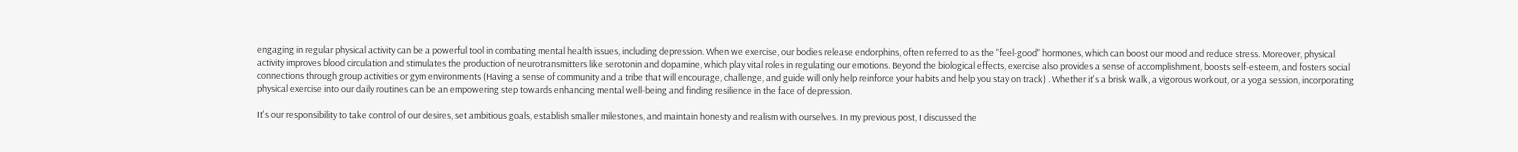engaging in regular physical activity can be a powerful tool in combating mental health issues, including depression. When we exercise, our bodies release endorphins, often referred to as the "feel-good" hormones, which can boost our mood and reduce stress. Moreover, physical activity improves blood circulation and stimulates the production of neurotransmitters like serotonin and dopamine, which play vital roles in regulating our emotions. Beyond the biological effects, exercise also provides a sense of accomplishment, boosts self-esteem, and fosters social connections through group activities or gym environments (Having a sense of community and a tribe that will encourage, challenge, and guide will only help reinforce your habits and help you stay on track) . Whether it's a brisk walk, a vigorous workout, or a yoga session, incorporating physical exercise into our daily routines can be an empowering step towards enhancing mental well-being and finding resilience in the face of depression.

It's our responsibility to take control of our desires, set ambitious goals, establish smaller milestones, and maintain honesty and realism with ourselves. In my previous post, I discussed the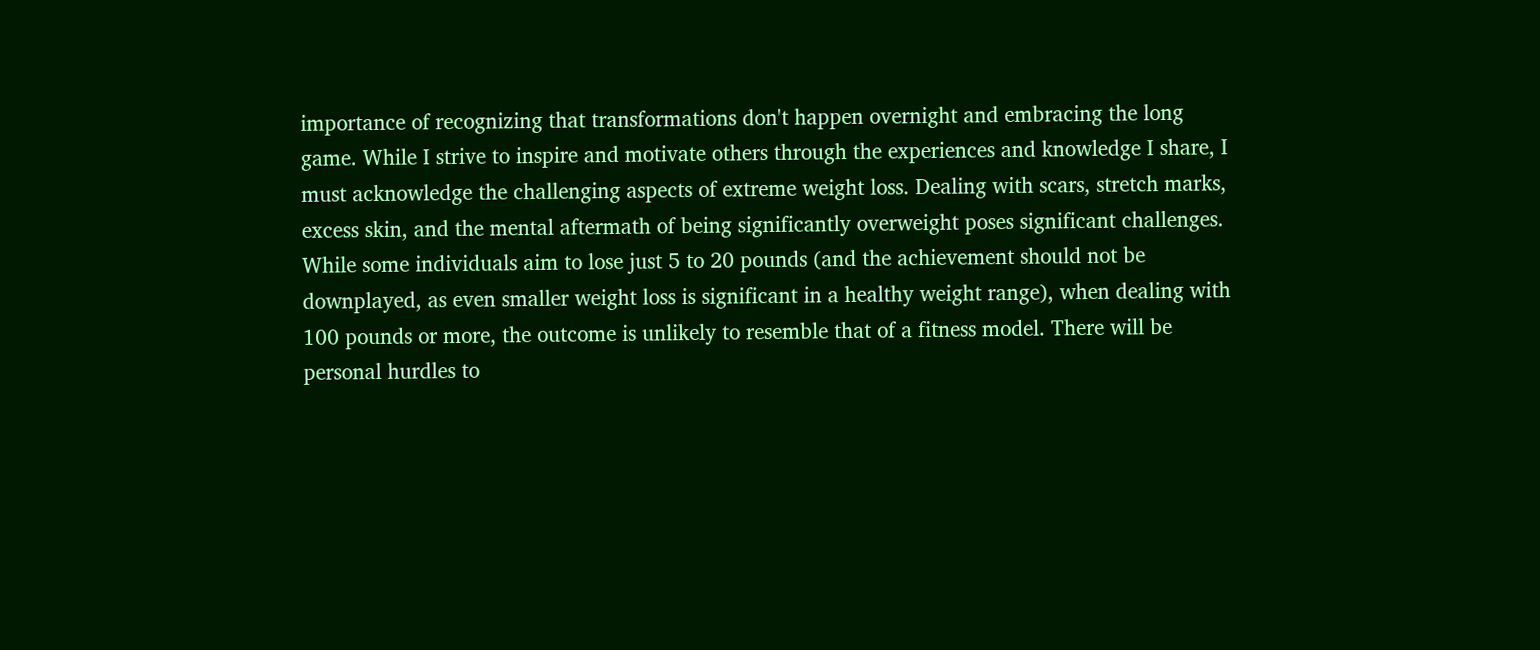importance of recognizing that transformations don't happen overnight and embracing the long game. While I strive to inspire and motivate others through the experiences and knowledge I share, I must acknowledge the challenging aspects of extreme weight loss. Dealing with scars, stretch marks, excess skin, and the mental aftermath of being significantly overweight poses significant challenges. While some individuals aim to lose just 5 to 20 pounds (and the achievement should not be downplayed, as even smaller weight loss is significant in a healthy weight range), when dealing with 100 pounds or more, the outcome is unlikely to resemble that of a fitness model. There will be personal hurdles to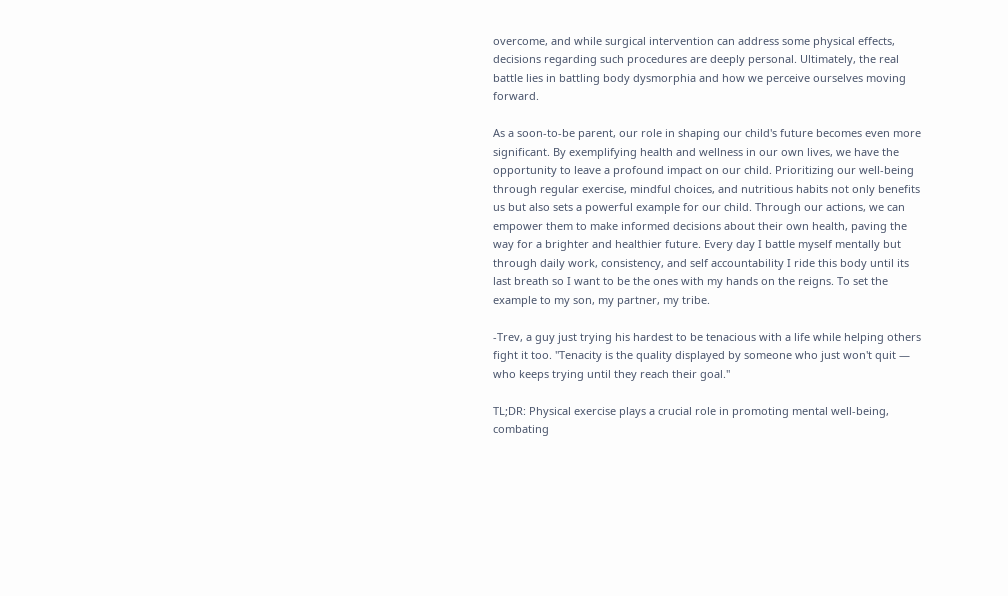overcome, and while surgical intervention can address some physical effects, decisions regarding such procedures are deeply personal. Ultimately, the real battle lies in battling body dysmorphia and how we perceive ourselves moving forward.

As a soon-to-be parent, our role in shaping our child's future becomes even more significant. By exemplifying health and wellness in our own lives, we have the opportunity to leave a profound impact on our child. Prioritizing our well-being through regular exercise, mindful choices, and nutritious habits not only benefits us but also sets a powerful example for our child. Through our actions, we can empower them to make informed decisions about their own health, paving the way for a brighter and healthier future. Every day I battle myself mentally but through daily work, consistency, and self accountability I ride this body until its last breath so I want to be the ones with my hands on the reigns. To set the example to my son, my partner, my tribe.

-Trev, a guy just trying his hardest to be tenacious with a life while helping others fight it too. "Tenacity is the quality displayed by someone who just won't quit — who keeps trying until they reach their goal."

TL;DR: Physical exercise plays a crucial role in promoting mental well-being, combating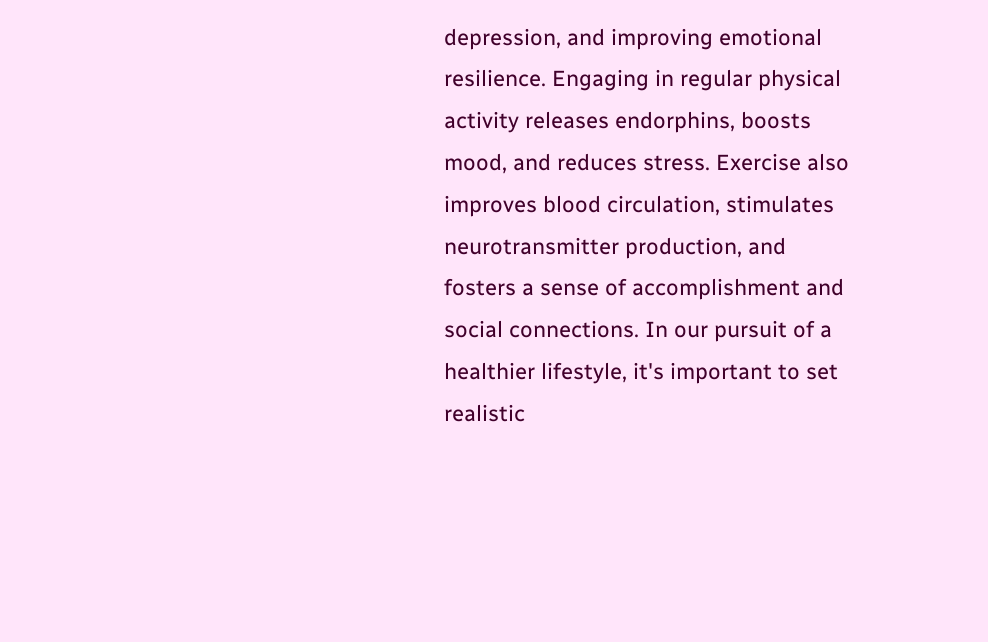depression, and improving emotional resilience. Engaging in regular physical activity releases endorphins, boosts mood, and reduces stress. Exercise also improves blood circulation, stimulates neurotransmitter production, and fosters a sense of accomplishment and social connections. In our pursuit of a healthier lifestyle, it's important to set realistic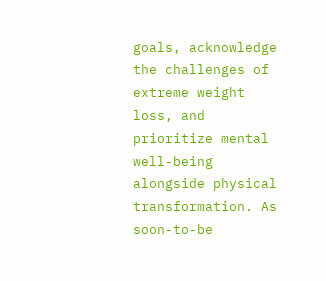goals, acknowledge the challenges of extreme weight loss, and prioritize mental well-being alongside physical transformation. As soon-to-be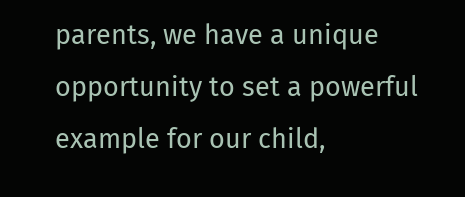parents, we have a unique opportunity to set a powerful example for our child,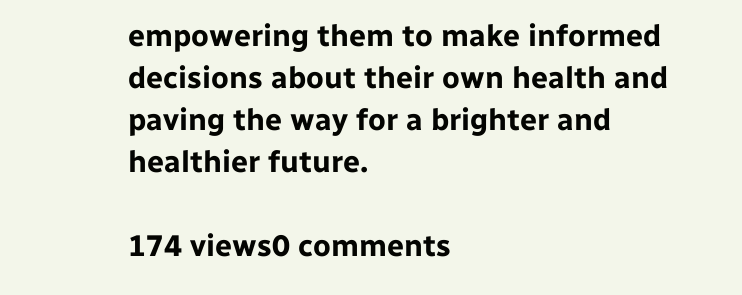empowering them to make informed decisions about their own health and paving the way for a brighter and healthier future.

174 views0 comments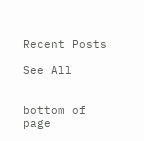Recent Posts

See All


bottom of page